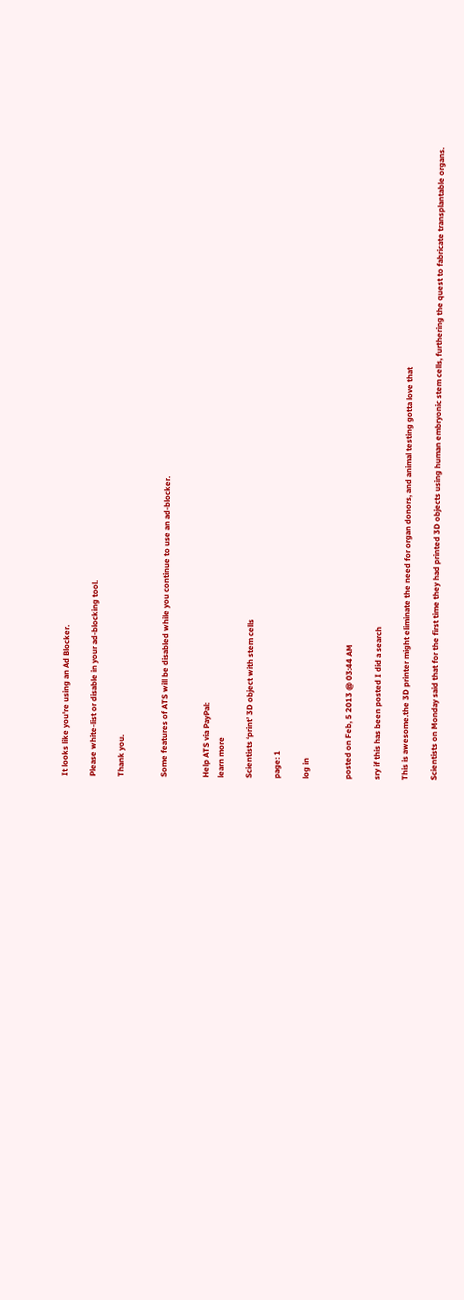It looks like you're using an Ad Blocker.

Please white-list or disable in your ad-blocking tool.

Thank you.


Some features of ATS will be disabled while you continue to use an ad-blocker.


Help ATS via PayPal:
learn more

Scientists ‘print’ 3D object with stem cells

page: 1

log in


posted on Feb, 5 2013 @ 03:44 AM

sry if this has been posted I did a search

This is awesome.the 3D printer might eliminate the need for organ donors, and animal testing gotta love that

Scientists on Monday said that for the first time they had printed 3D objects using human embryonic stem cells, furthering the quest to fabricate transplantable organs.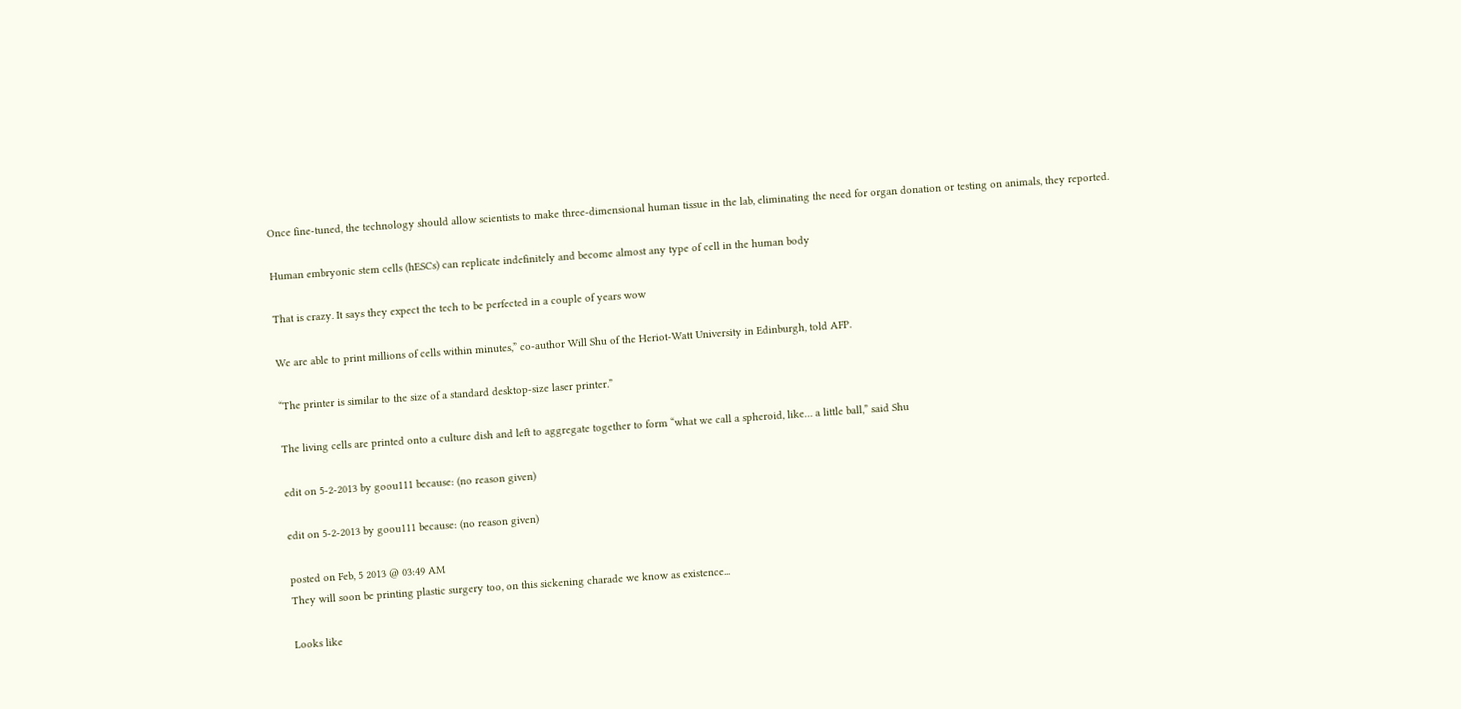Once fine-tuned, the technology should allow scientists to make three-dimensional human tissue in the lab, eliminating the need for organ donation or testing on animals, they reported.

Human embryonic stem cells (hESCs) can replicate indefinitely and become almost any type of cell in the human body

That is crazy. It says they expect the tech to be perfected in a couple of years wow

We are able to print millions of cells within minutes,” co-author Will Shu of the Heriot-Watt University in Edinburgh, told AFP.

“The printer is similar to the size of a standard desktop-size laser printer.”

The living cells are printed onto a culture dish and left to aggregate together to form “what we call a spheroid, like… a little ball,” said Shu

edit on 5-2-2013 by goou111 because: (no reason given)

edit on 5-2-2013 by goou111 because: (no reason given)

posted on Feb, 5 2013 @ 03:49 AM
They will soon be printing plastic surgery too, on this sickening charade we know as existence...

Looks like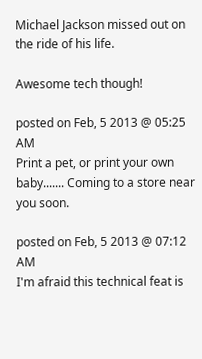Michael Jackson missed out on the ride of his life.

Awesome tech though!

posted on Feb, 5 2013 @ 05:25 AM
Print a pet, or print your own baby....... Coming to a store near you soon.

posted on Feb, 5 2013 @ 07:12 AM
I'm afraid this technical feat is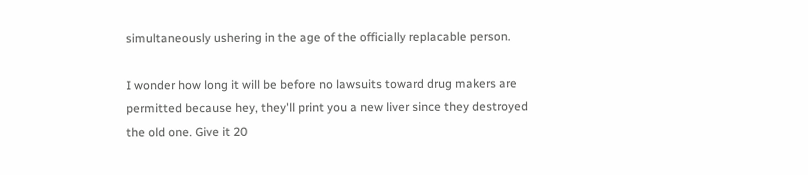simultaneously ushering in the age of the officially replacable person.

I wonder how long it will be before no lawsuits toward drug makers are permitted because hey, they'll print you a new liver since they destroyed the old one. Give it 20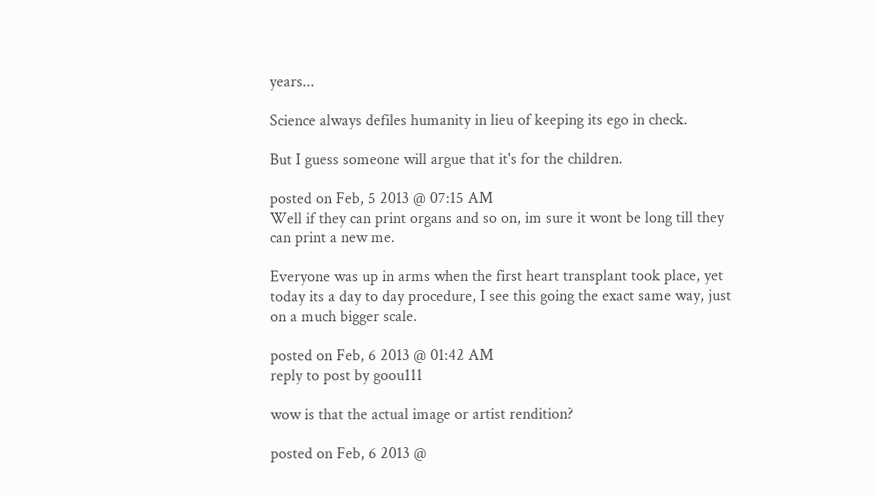years...

Science always defiles humanity in lieu of keeping its ego in check.

But I guess someone will argue that it's for the children.

posted on Feb, 5 2013 @ 07:15 AM
Well if they can print organs and so on, im sure it wont be long till they can print a new me.

Everyone was up in arms when the first heart transplant took place, yet today its a day to day procedure, I see this going the exact same way, just on a much bigger scale.

posted on Feb, 6 2013 @ 01:42 AM
reply to post by goou111

wow is that the actual image or artist rendition?

posted on Feb, 6 2013 @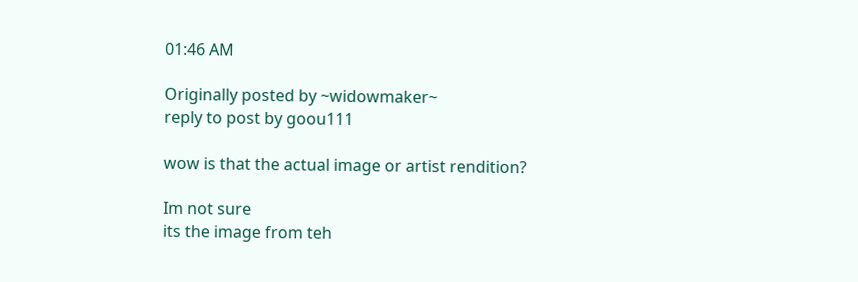01:46 AM

Originally posted by ~widowmaker~
reply to post by goou111

wow is that the actual image or artist rendition?

Im not sure
its the image from teh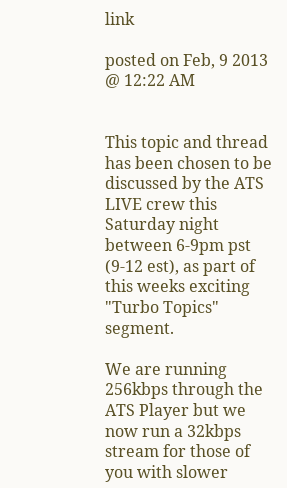link

posted on Feb, 9 2013 @ 12:22 AM


This topic and thread has been chosen to be discussed by the ATS LIVE crew this Saturday night between 6-9pm pst (9-12 est), as part of this weeks exciting "Turbo Topics" segment.

We are running 256kbps through the ATS Player but we now run a 32kbps stream for those of you with slower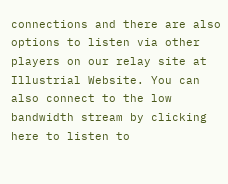connections and there are also options to listen via other players on our relay site at Illustrial Website. You can also connect to the low bandwidth stream by clicking here to listen to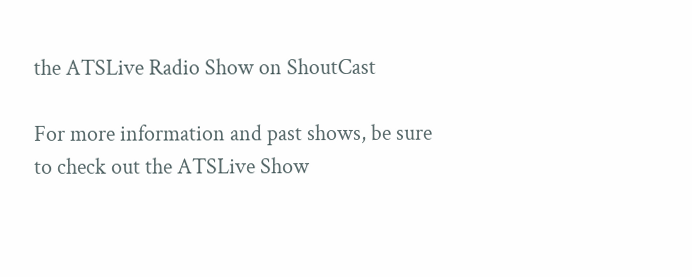the ATSLive Radio Show on ShoutCast

For more information and past shows, be sure to check out the ATSLive Show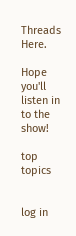Threads Here.

Hope you'll listen in to the show!

top topics


log in